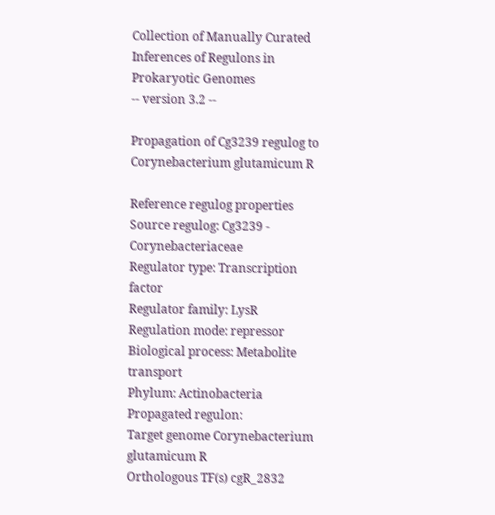Collection of Manually Curated Inferences of Regulons in Prokaryotic Genomes
-- version 3.2 --

Propagation of Cg3239 regulog to Corynebacterium glutamicum R

Reference regulog properties
Source regulog: Cg3239 - Corynebacteriaceae
Regulator type: Transcription factor
Regulator family: LysR
Regulation mode: repressor
Biological process: Metabolite transport
Phylum: Actinobacteria
Propagated regulon:
Target genome Corynebacterium glutamicum R
Orthologous TF(s) cgR_2832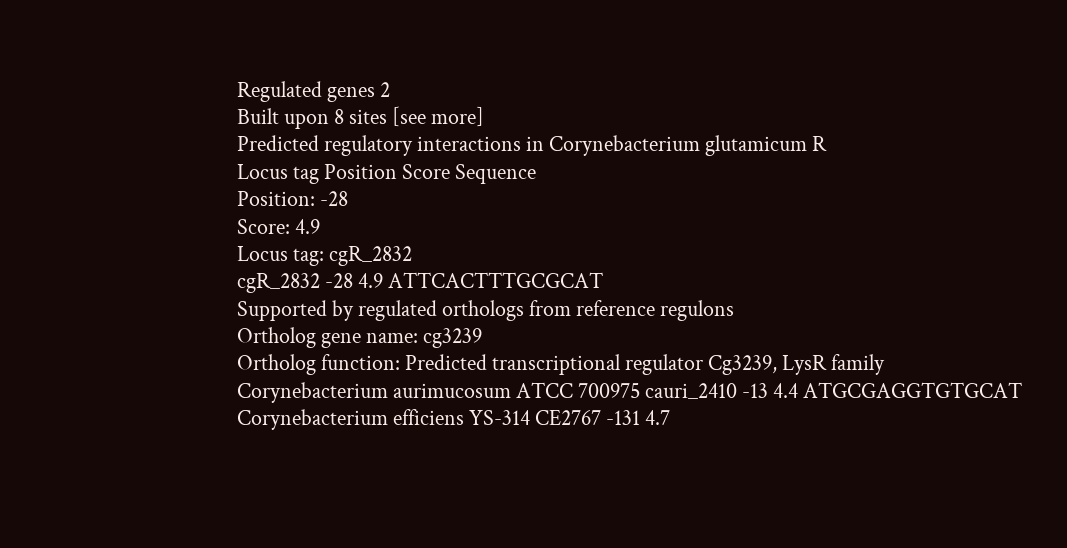Regulated genes 2
Built upon 8 sites [see more]
Predicted regulatory interactions in Corynebacterium glutamicum R
Locus tag Position Score Sequence
Position: -28
Score: 4.9
Locus tag: cgR_2832
cgR_2832 -28 4.9 ATTCACTTTGCGCAT
Supported by regulated orthologs from reference regulons
Ortholog gene name: cg3239
Ortholog function: Predicted transcriptional regulator Cg3239, LysR family
Corynebacterium aurimucosum ATCC 700975 cauri_2410 -13 4.4 ATGCGAGGTGTGCAT
Corynebacterium efficiens YS-314 CE2767 -131 4.7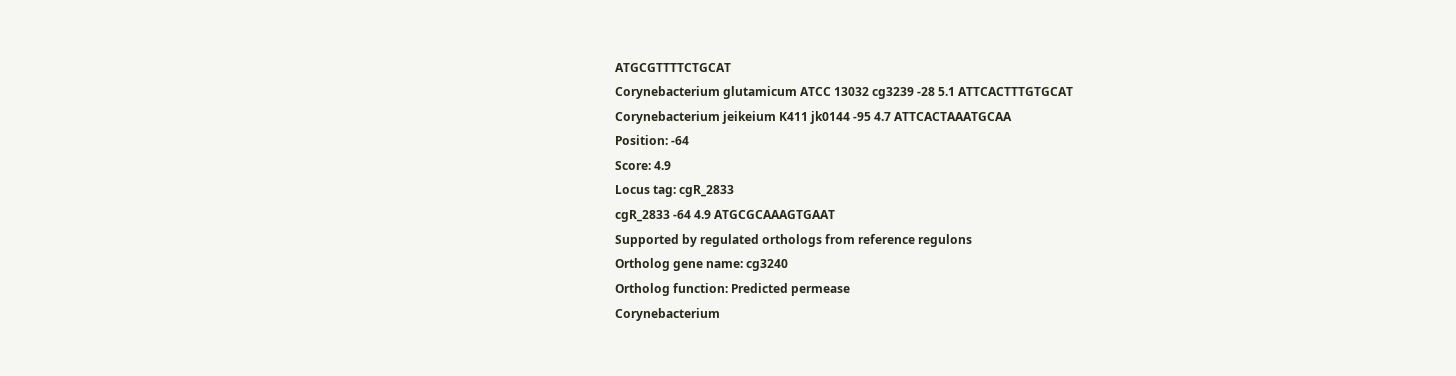ATGCGTTTTCTGCAT
Corynebacterium glutamicum ATCC 13032 cg3239 -28 5.1 ATTCACTTTGTGCAT
Corynebacterium jeikeium K411 jk0144 -95 4.7 ATTCACTAAATGCAA
Position: -64
Score: 4.9
Locus tag: cgR_2833
cgR_2833 -64 4.9 ATGCGCAAAGTGAAT
Supported by regulated orthologs from reference regulons
Ortholog gene name: cg3240
Ortholog function: Predicted permease
Corynebacterium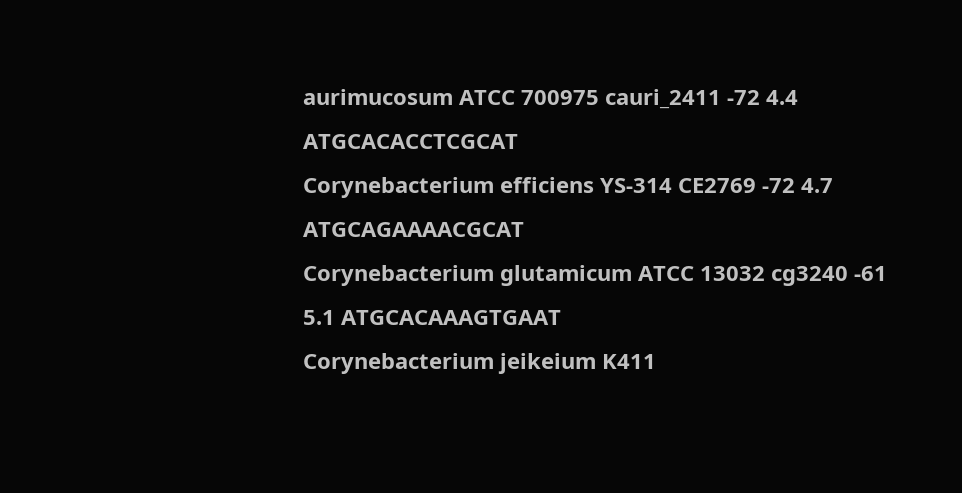aurimucosum ATCC 700975 cauri_2411 -72 4.4 ATGCACACCTCGCAT
Corynebacterium efficiens YS-314 CE2769 -72 4.7 ATGCAGAAAACGCAT
Corynebacterium glutamicum ATCC 13032 cg3240 -61 5.1 ATGCACAAAGTGAAT
Corynebacterium jeikeium K411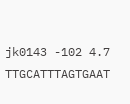jk0143 -102 4.7 TTGCATTTAGTGAAT